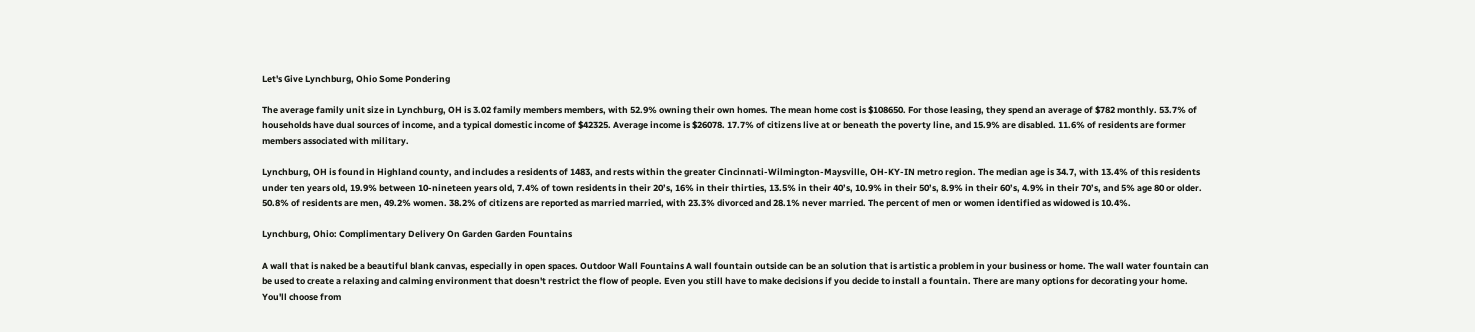Let's Give Lynchburg, Ohio Some Pondering

The average family unit size in Lynchburg, OH is 3.02 family members members, with 52.9% owning their own homes. The mean home cost is $108650. For those leasing, they spend an average of $782 monthly. 53.7% of households have dual sources of income, and a typical domestic income of $42325. Average income is $26078. 17.7% of citizens live at or beneath the poverty line, and 15.9% are disabled. 11.6% of residents are former members associated with military.

Lynchburg, OH is found in Highland county, and includes a residents of 1483, and rests within the greater Cincinnati-Wilmington-Maysville, OH-KY-IN metro region. The median age is 34.7, with 13.4% of this residents under ten years old, 19.9% between 10-nineteen years old, 7.4% of town residents in their 20’s, 16% in their thirties, 13.5% in their 40’s, 10.9% in their 50’s, 8.9% in their 60’s, 4.9% in their 70’s, and 5% age 80 or older. 50.8% of residents are men, 49.2% women. 38.2% of citizens are reported as married married, with 23.3% divorced and 28.1% never married. The percent of men or women identified as widowed is 10.4%.

Lynchburg, Ohio: Complimentary Delivery On Garden Garden Fountains

A wall that is naked be a beautiful blank canvas, especially in open spaces. Outdoor Wall Fountains A wall fountain outside can be an solution that is artistic a problem in your business or home. The wall water fountain can be used to create a relaxing and calming environment that doesn't restrict the flow of people. Even you still have to make decisions if you decide to install a fountain. There are many options for decorating your home. You'll choose from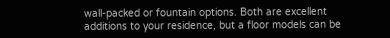wall-packed or fountain options. Both are excellent additions to your residence, but a floor models can be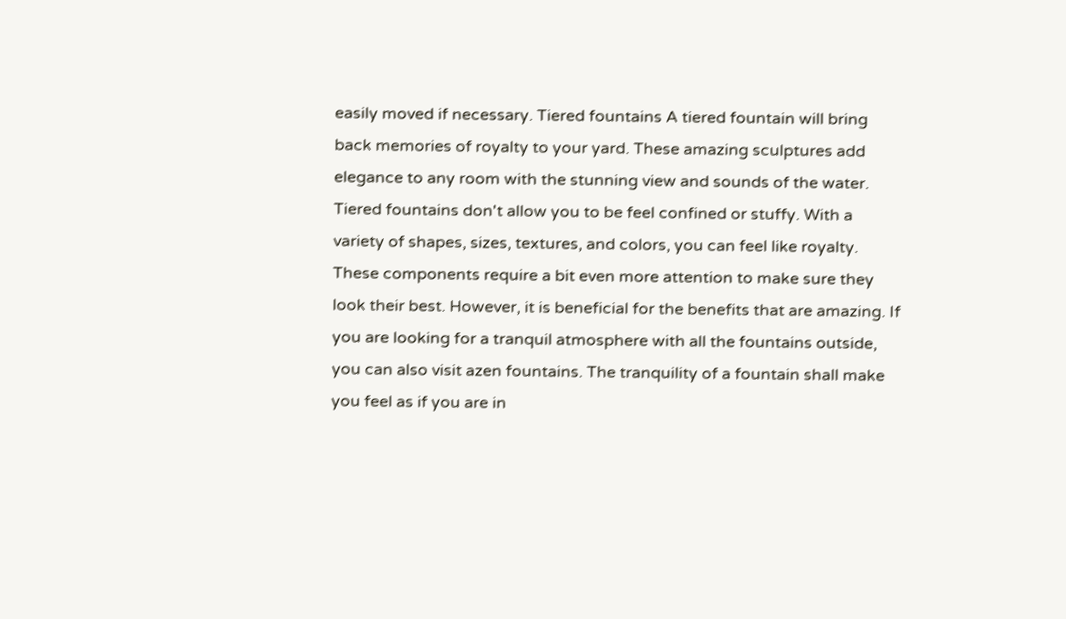easily moved if necessary. Tiered fountains A tiered fountain will bring back memories of royalty to your yard. These amazing sculptures add elegance to any room with the stunning view and sounds of the water. Tiered fountains don't allow you to be feel confined or stuffy. With a variety of shapes, sizes, textures, and colors, you can feel like royalty. These components require a bit even more attention to make sure they look their best. However, it is beneficial for the benefits that are amazing. If you are looking for a tranquil atmosphere with all the fountains outside, you can also visit azen fountains. The tranquility of a fountain shall make you feel as if you are in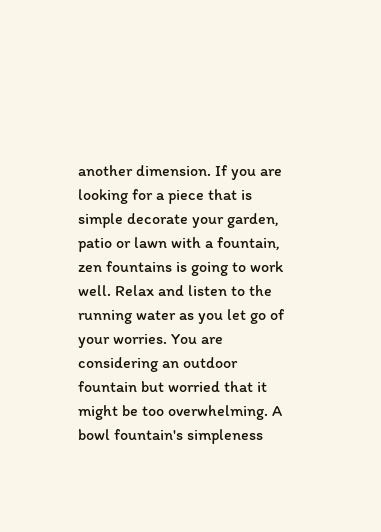another dimension. If you are looking for a piece that is simple decorate your garden, patio or lawn with a fountain, zen fountains is going to work well. Relax and listen to the running water as you let go of your worries. You are considering an outdoor fountain but worried that it might be too overwhelming. A bowl fountain's simpleness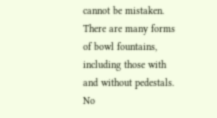cannot be mistaken. There are many forms of bowl fountains, including those with and without pedestals. No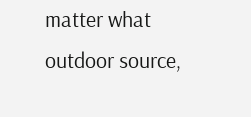matter what outdoor source,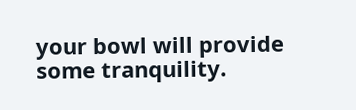your bowl will provide some tranquility.